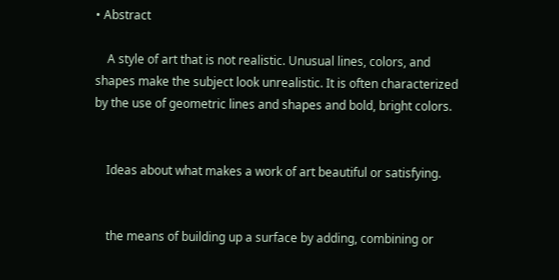• Abstract

    A style of art that is not realistic. Unusual lines, colors, and shapes make the subject look unrealistic. It is often characterized by the use of geometric lines and shapes and bold, bright colors.


    Ideas about what makes a work of art beautiful or satisfying.


    the means of building up a surface by adding, combining or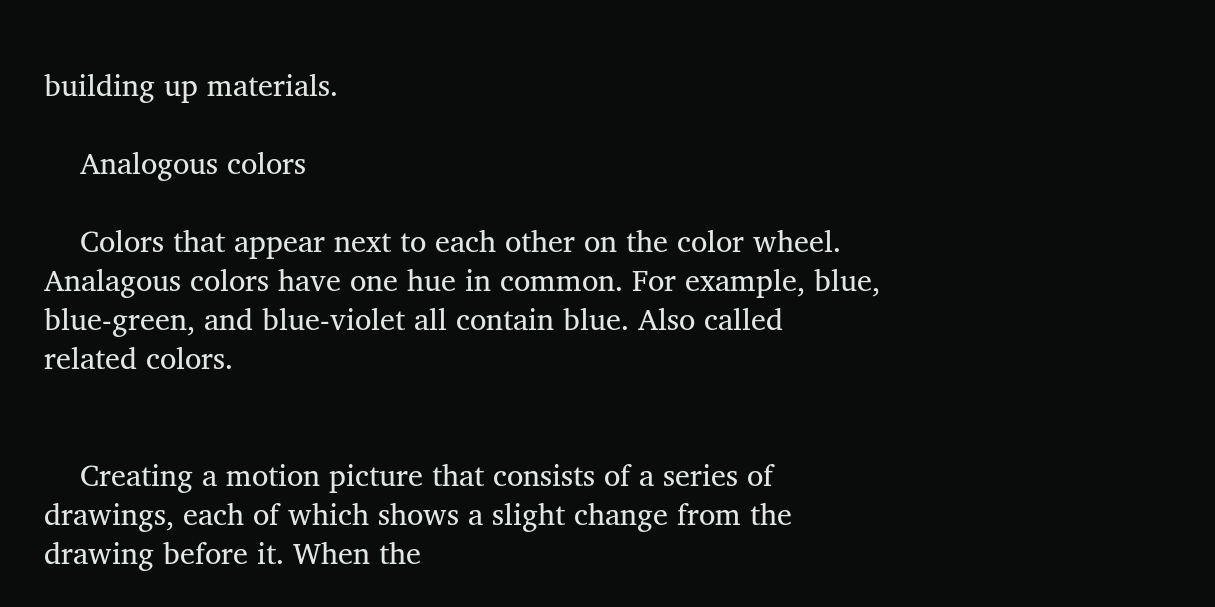building up materials.

    Analogous colors

    Colors that appear next to each other on the color wheel. Analagous colors have one hue in common. For example, blue, blue-green, and blue-violet all contain blue. Also called related colors.


    Creating a motion picture that consists of a series of drawings, each of which shows a slight change from the drawing before it. When the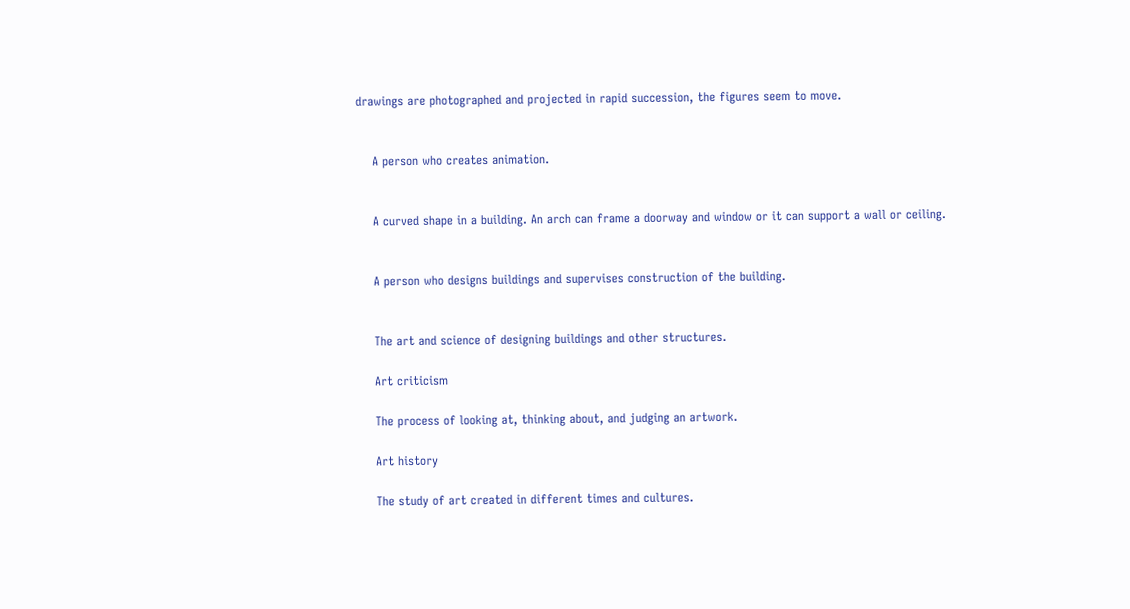drawings are photographed and projected in rapid succession, the figures seem to move.


    A person who creates animation.


    A curved shape in a building. An arch can frame a doorway and window or it can support a wall or ceiling.


    A person who designs buildings and supervises construction of the building.


    The art and science of designing buildings and other structures.

    Art criticism

    The process of looking at, thinking about, and judging an artwork.

    Art history

    The study of art created in different times and cultures.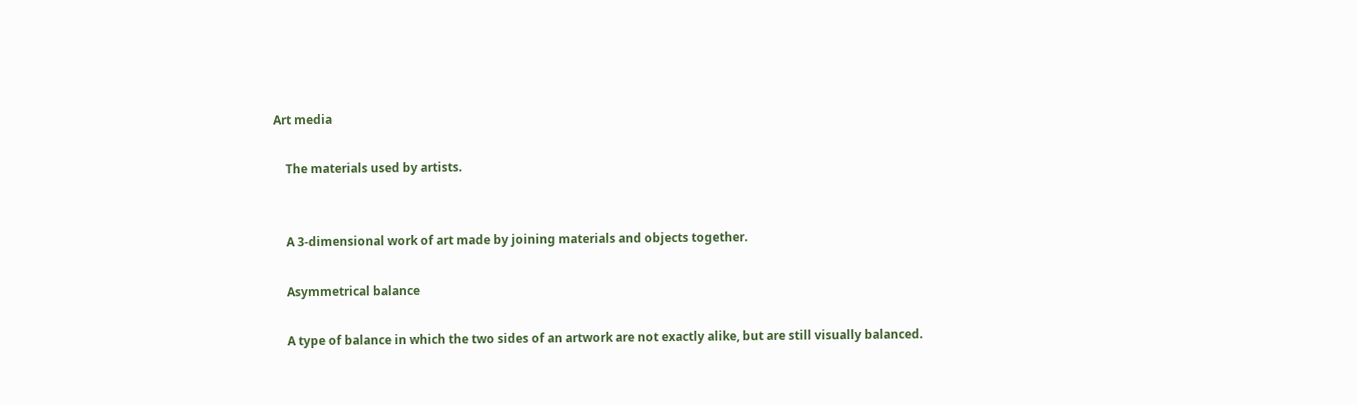Art media

    The materials used by artists.


    A 3-dimensional work of art made by joining materials and objects together.

    Asymmetrical balance

    A type of balance in which the two sides of an artwork are not exactly alike, but are still visually balanced.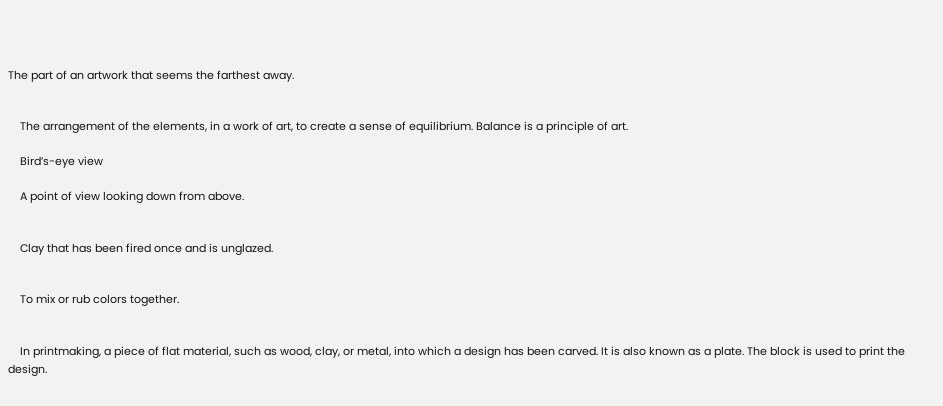The part of an artwork that seems the farthest away.


    The arrangement of the elements, in a work of art, to create a sense of equilibrium. Balance is a principle of art.

    Bird’s-eye view

    A point of view looking down from above.


    Clay that has been fired once and is unglazed.


    To mix or rub colors together.


    In printmaking, a piece of flat material, such as wood, clay, or metal, into which a design has been carved. It is also known as a plate. The block is used to print the design.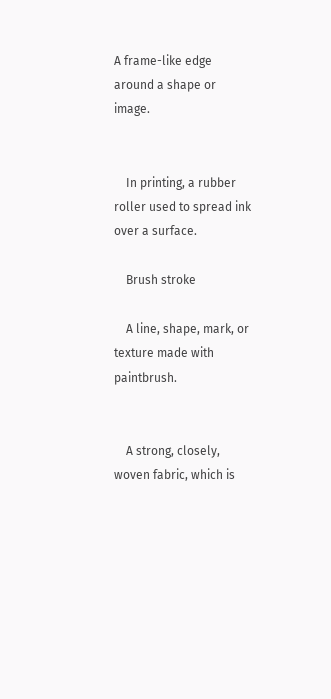A frame-like edge around a shape or image.


    In printing, a rubber roller used to spread ink over a surface.

    Brush stroke

    A line, shape, mark, or texture made with paintbrush.


    A strong, closely, woven fabric, which is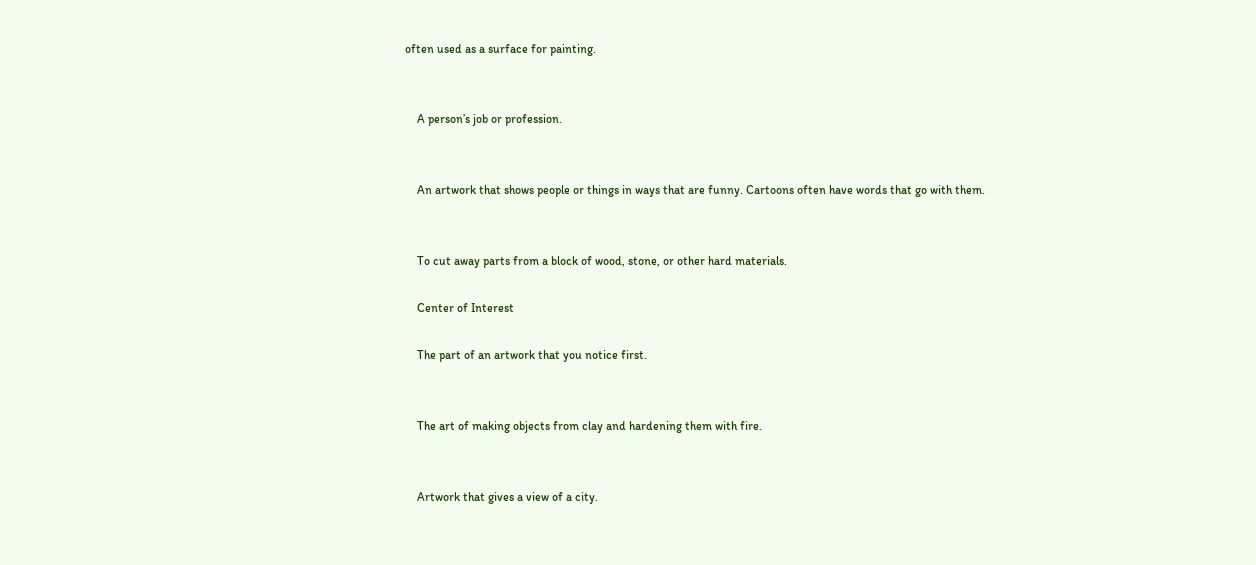often used as a surface for painting.


    A person’s job or profession.


    An artwork that shows people or things in ways that are funny. Cartoons often have words that go with them.


    To cut away parts from a block of wood, stone, or other hard materials.

    Center of Interest

    The part of an artwork that you notice first.


    The art of making objects from clay and hardening them with fire.


    Artwork that gives a view of a city.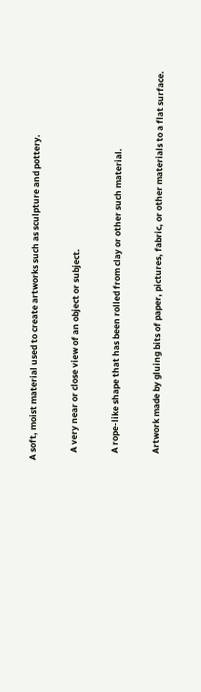A soft, moist material used to create artworks such as sculpture and pottery.


    A very near or close view of an object or subject.


    A rope-like shape that has been rolled from clay or other such material.


    Artwork made by gluing bits of paper, pictures, fabric, or other materials to a flat surface.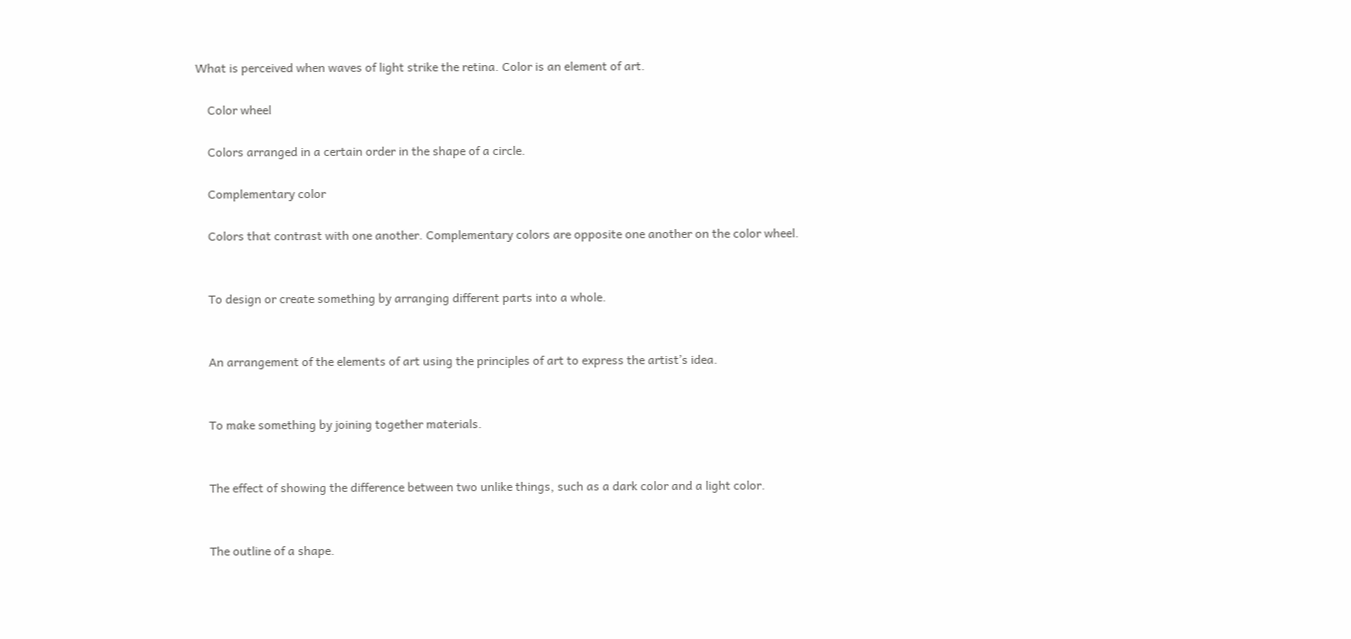What is perceived when waves of light strike the retina. Color is an element of art.

    Color wheel

    Colors arranged in a certain order in the shape of a circle.

    Complementary color

    Colors that contrast with one another. Complementary colors are opposite one another on the color wheel.


    To design or create something by arranging different parts into a whole.


    An arrangement of the elements of art using the principles of art to express the artist’s idea.


    To make something by joining together materials.


    The effect of showing the difference between two unlike things, such as a dark color and a light color.


    The outline of a shape.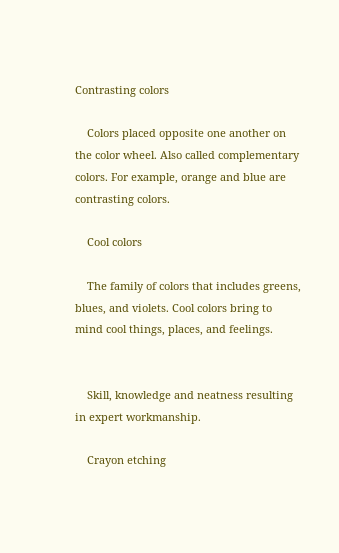Contrasting colors

    Colors placed opposite one another on the color wheel. Also called complementary colors. For example, orange and blue are contrasting colors.

    Cool colors

    The family of colors that includes greens, blues, and violets. Cool colors bring to mind cool things, places, and feelings.


    Skill, knowledge and neatness resulting in expert workmanship.

    Crayon etching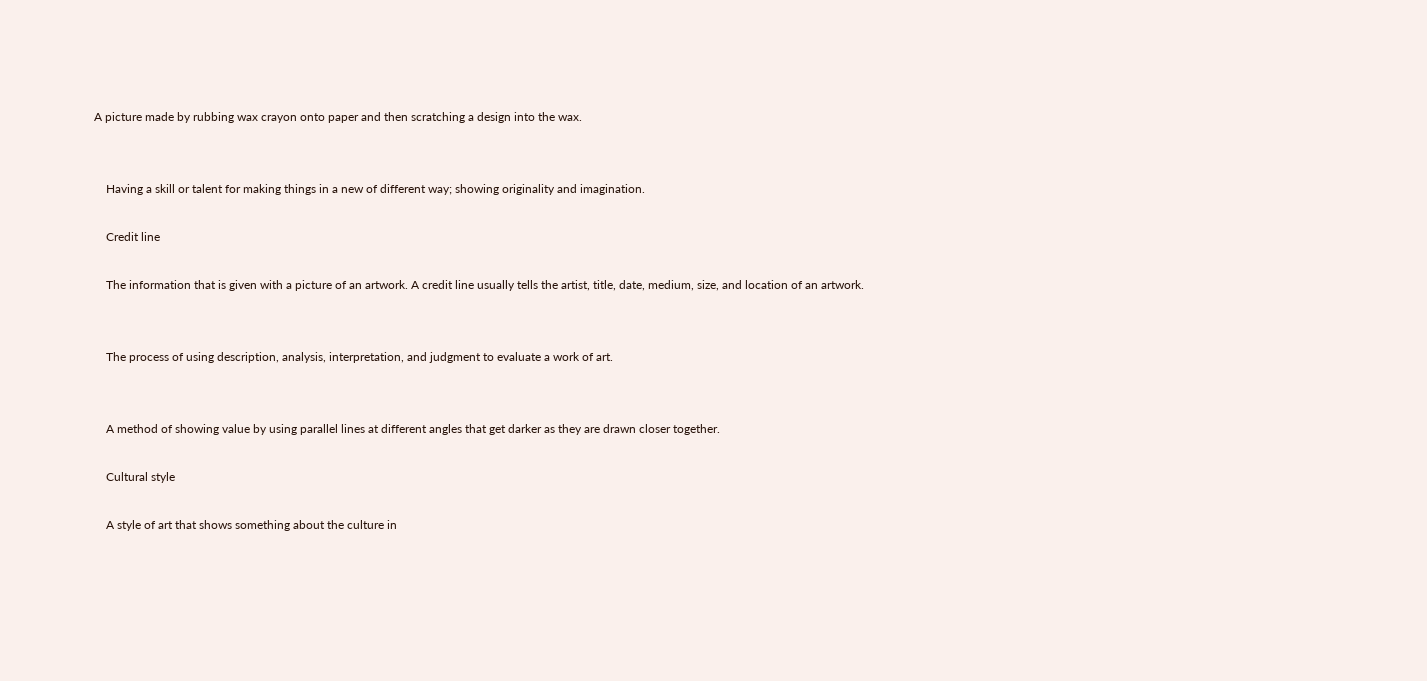A picture made by rubbing wax crayon onto paper and then scratching a design into the wax.


    Having a skill or talent for making things in a new of different way; showing originality and imagination.

    Credit line

    The information that is given with a picture of an artwork. A credit line usually tells the artist, title, date, medium, size, and location of an artwork.


    The process of using description, analysis, interpretation, and judgment to evaluate a work of art.


    A method of showing value by using parallel lines at different angles that get darker as they are drawn closer together.

    Cultural style

    A style of art that shows something about the culture in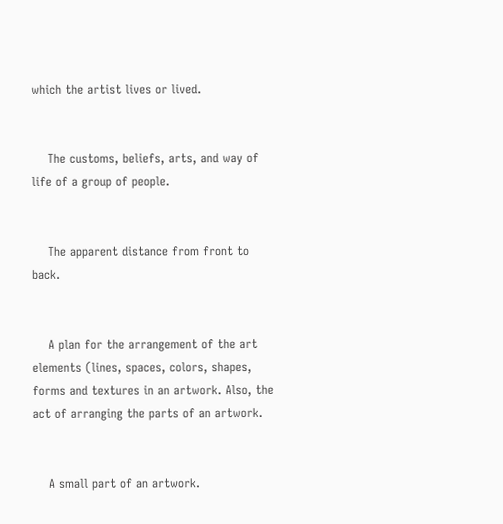which the artist lives or lived.


    The customs, beliefs, arts, and way of life of a group of people.


    The apparent distance from front to back.


    A plan for the arrangement of the art elements (lines, spaces, colors, shapes, forms and textures in an artwork. Also, the act of arranging the parts of an artwork.


    A small part of an artwork.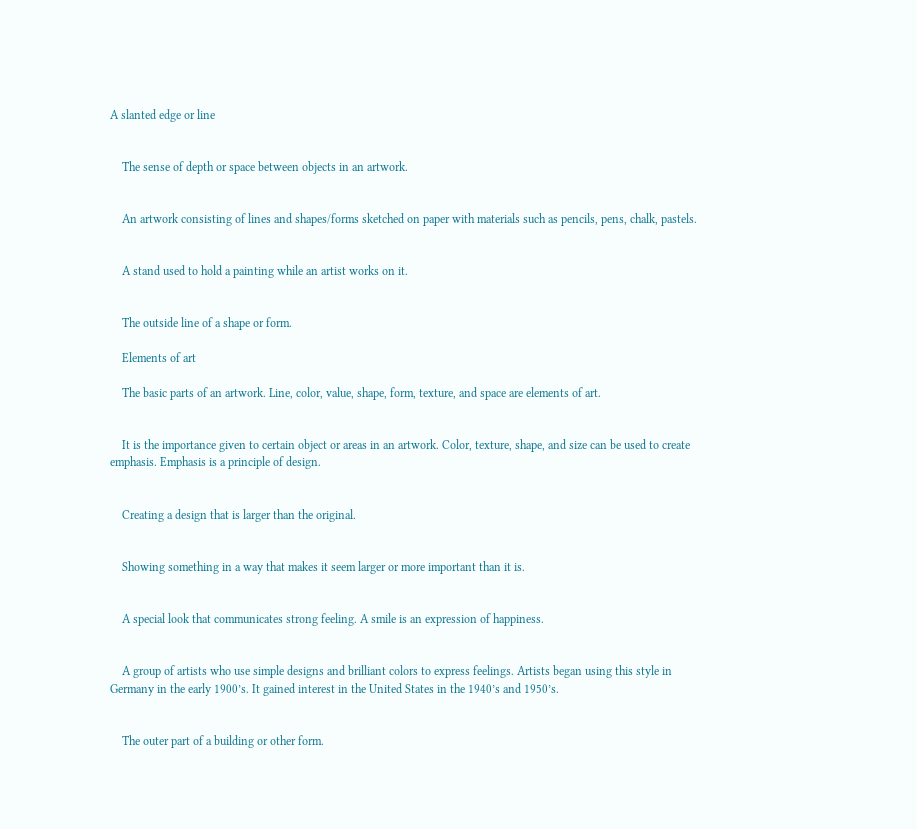A slanted edge or line


    The sense of depth or space between objects in an artwork.


    An artwork consisting of lines and shapes/forms sketched on paper with materials such as pencils, pens, chalk, pastels.


    A stand used to hold a painting while an artist works on it.


    The outside line of a shape or form.

    Elements of art

    The basic parts of an artwork. Line, color, value, shape, form, texture, and space are elements of art.


    It is the importance given to certain object or areas in an artwork. Color, texture, shape, and size can be used to create emphasis. Emphasis is a principle of design.


    Creating a design that is larger than the original.


    Showing something in a way that makes it seem larger or more important than it is.


    A special look that communicates strong feeling. A smile is an expression of happiness.


    A group of artists who use simple designs and brilliant colors to express feelings. Artists began using this style in Germany in the early 1900’s. It gained interest in the United States in the 1940’s and 1950’s.


    The outer part of a building or other form.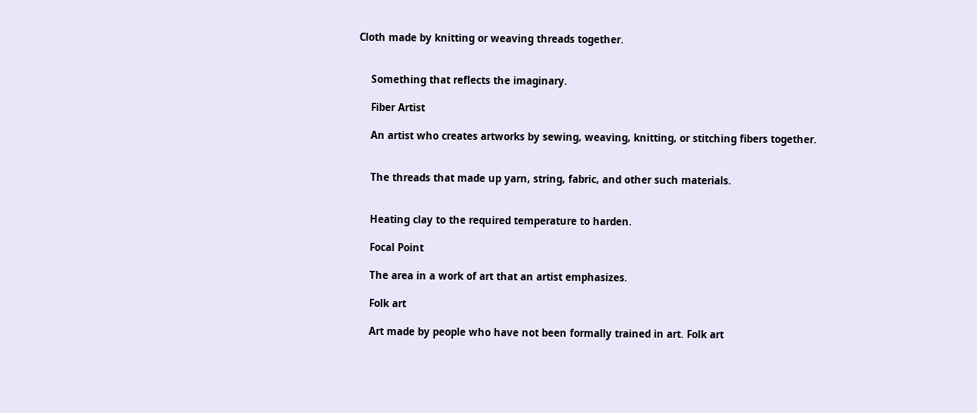Cloth made by knitting or weaving threads together.


    Something that reflects the imaginary.

    Fiber Artist

    An artist who creates artworks by sewing, weaving, knitting, or stitching fibers together.


    The threads that made up yarn, string, fabric, and other such materials.


    Heating clay to the required temperature to harden.

    Focal Point

    The area in a work of art that an artist emphasizes.

    Folk art

    Art made by people who have not been formally trained in art. Folk art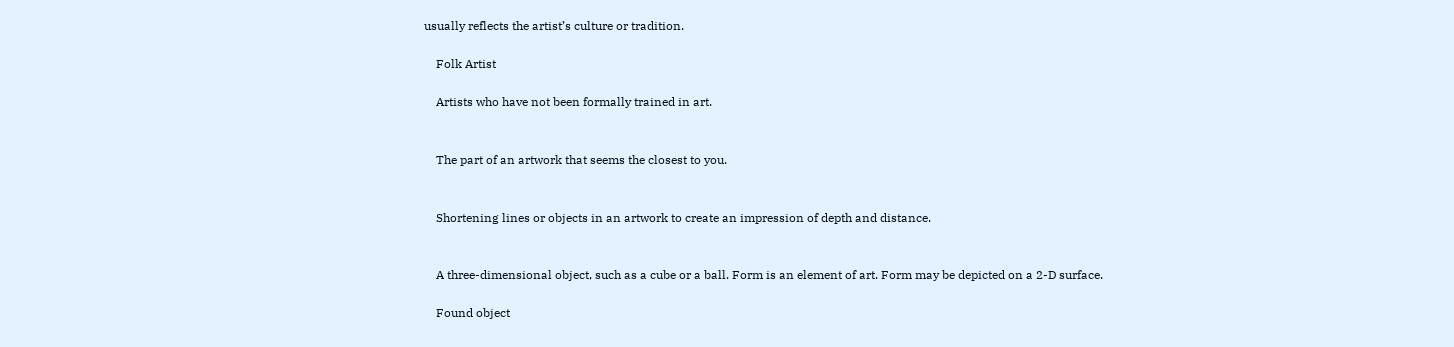usually reflects the artist’s culture or tradition.

    Folk Artist

    Artists who have not been formally trained in art.


    The part of an artwork that seems the closest to you.


    Shortening lines or objects in an artwork to create an impression of depth and distance.


    A three-dimensional object, such as a cube or a ball. Form is an element of art. Form may be depicted on a 2-D surface.

    Found object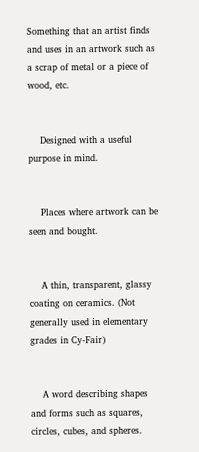Something that an artist finds and uses in an artwork such as a scrap of metal or a piece of wood, etc.


    Designed with a useful purpose in mind.


    Places where artwork can be seen and bought.


    A thin, transparent, glassy coating on ceramics. (Not generally used in elementary grades in Cy-Fair)


    A word describing shapes and forms such as squares, circles, cubes, and spheres.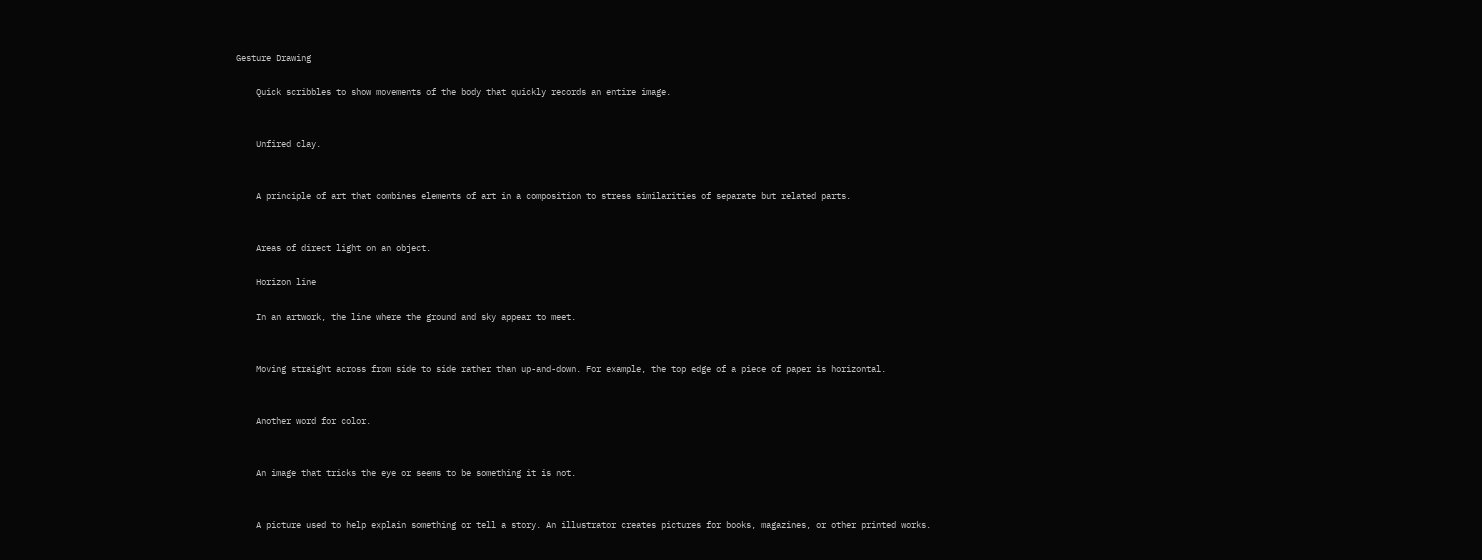Gesture Drawing

    Quick scribbles to show movements of the body that quickly records an entire image.


    Unfired clay.


    A principle of art that combines elements of art in a composition to stress similarities of separate but related parts.


    Areas of direct light on an object.

    Horizon line

    In an artwork, the line where the ground and sky appear to meet.


    Moving straight across from side to side rather than up-and-down. For example, the top edge of a piece of paper is horizontal.


    Another word for color.


    An image that tricks the eye or seems to be something it is not.


    A picture used to help explain something or tell a story. An illustrator creates pictures for books, magazines, or other printed works.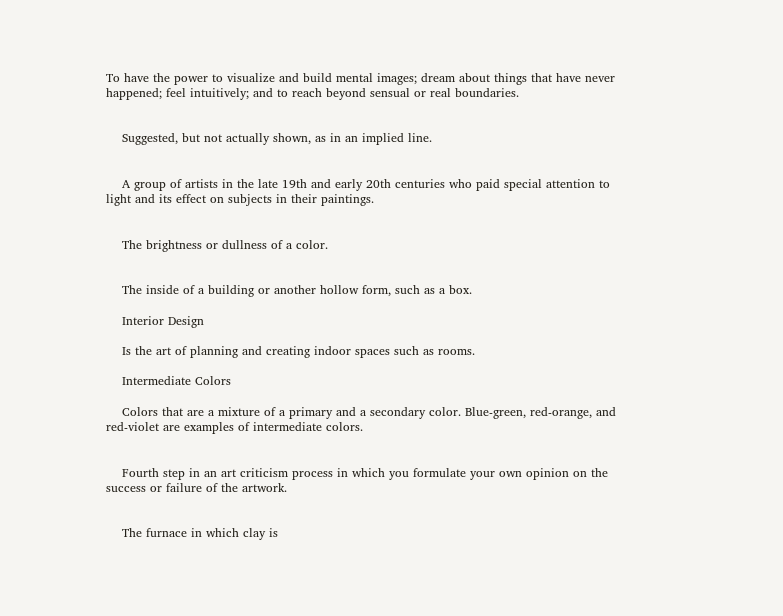To have the power to visualize and build mental images; dream about things that have never happened; feel intuitively; and to reach beyond sensual or real boundaries.


    Suggested, but not actually shown, as in an implied line.


    A group of artists in the late 19th and early 20th centuries who paid special attention to light and its effect on subjects in their paintings.


    The brightness or dullness of a color.


    The inside of a building or another hollow form, such as a box.

    Interior Design

    Is the art of planning and creating indoor spaces such as rooms.

    Intermediate Colors

    Colors that are a mixture of a primary and a secondary color. Blue-green, red-orange, and red-violet are examples of intermediate colors.


    Fourth step in an art criticism process in which you formulate your own opinion on the success or failure of the artwork.


    The furnace in which clay is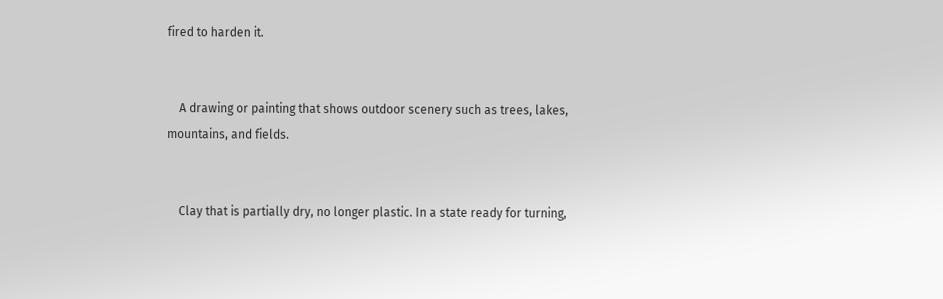fired to harden it.


    A drawing or painting that shows outdoor scenery such as trees, lakes, mountains, and fields.


    Clay that is partially dry, no longer plastic. In a state ready for turning,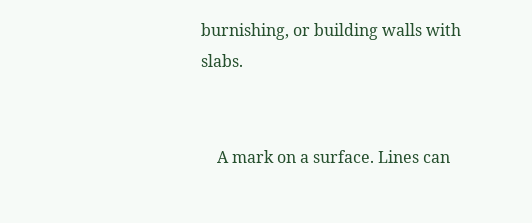burnishing, or building walls with slabs.


    A mark on a surface. Lines can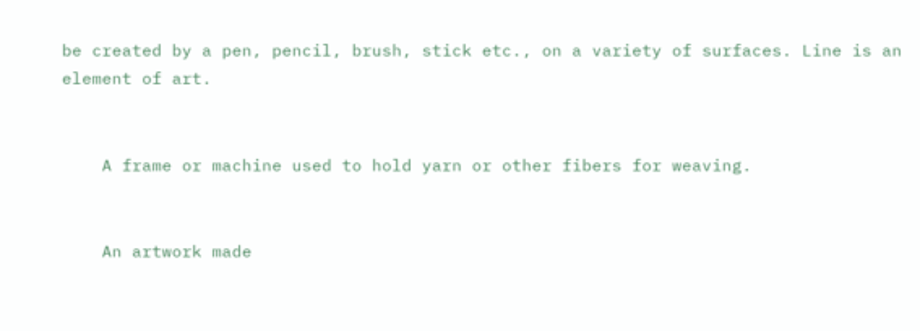be created by a pen, pencil, brush, stick etc., on a variety of surfaces. Line is an element of art.


    A frame or machine used to hold yarn or other fibers for weaving.


    An artwork made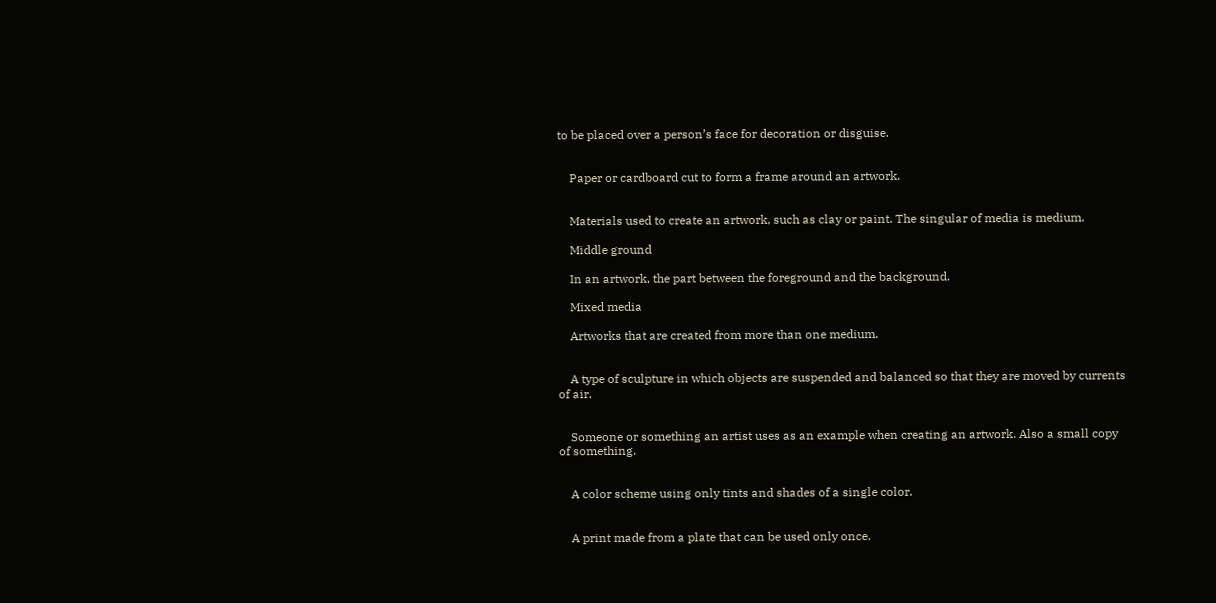to be placed over a person’s face for decoration or disguise.


    Paper or cardboard cut to form a frame around an artwork.


    Materials used to create an artwork, such as clay or paint. The singular of media is medium.

    Middle ground

    In an artwork, the part between the foreground and the background.

    Mixed media

    Artworks that are created from more than one medium.


    A type of sculpture in which objects are suspended and balanced so that they are moved by currents of air.


    Someone or something an artist uses as an example when creating an artwork. Also a small copy of something.


    A color scheme using only tints and shades of a single color.


    A print made from a plate that can be used only once.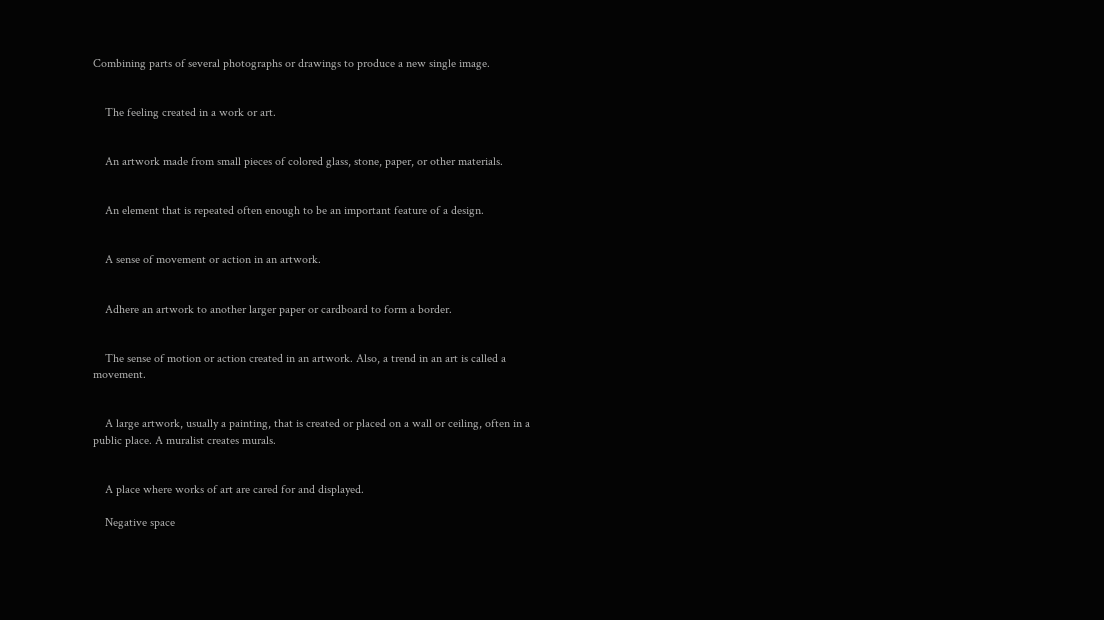Combining parts of several photographs or drawings to produce a new single image.


    The feeling created in a work or art.


    An artwork made from small pieces of colored glass, stone, paper, or other materials.


    An element that is repeated often enough to be an important feature of a design.


    A sense of movement or action in an artwork.


    Adhere an artwork to another larger paper or cardboard to form a border.


    The sense of motion or action created in an artwork. Also, a trend in an art is called a movement.


    A large artwork, usually a painting, that is created or placed on a wall or ceiling, often in a public place. A muralist creates murals.


    A place where works of art are cared for and displayed.

    Negative space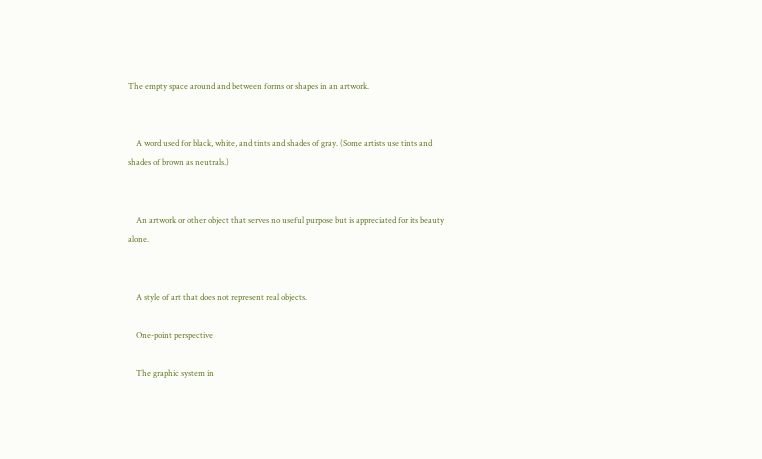The empty space around and between forms or shapes in an artwork.


    A word used for black, white, and tints and shades of gray. (Some artists use tints and shades of brown as neutrals.)


    An artwork or other object that serves no useful purpose but is appreciated for its beauty alone.


    A style of art that does not represent real objects.

    One-point perspective

    The graphic system in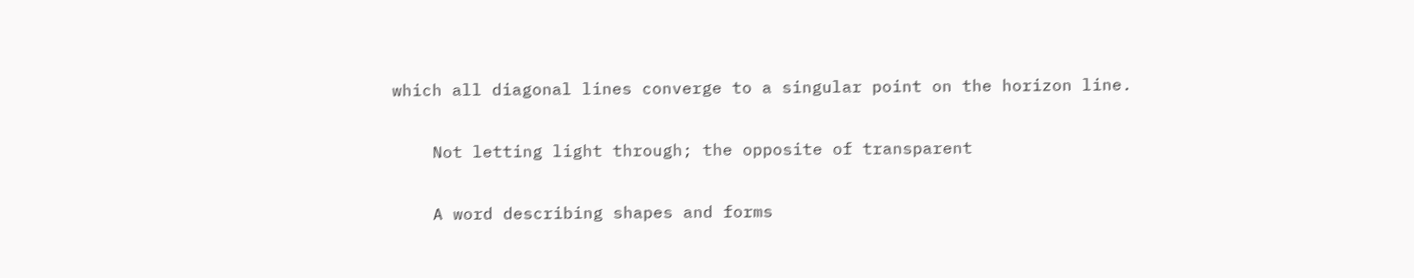which all diagonal lines converge to a singular point on the horizon line.


    Not letting light through; the opposite of transparent


    A word describing shapes and forms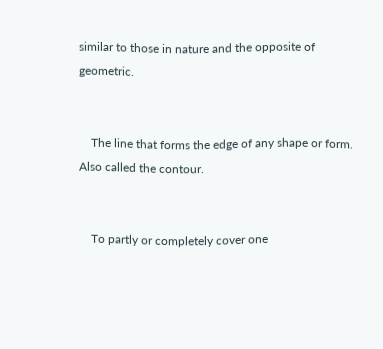similar to those in nature and the opposite of geometric.


    The line that forms the edge of any shape or form. Also called the contour.


    To partly or completely cover one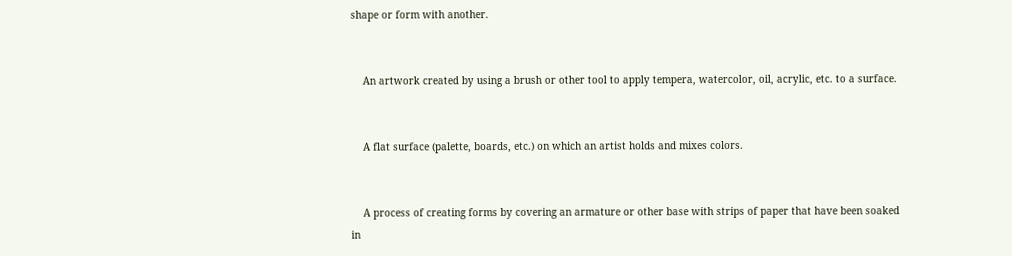shape or form with another.


    An artwork created by using a brush or other tool to apply tempera, watercolor, oil, acrylic, etc. to a surface.


    A flat surface (palette, boards, etc.) on which an artist holds and mixes colors.


    A process of creating forms by covering an armature or other base with strips of paper that have been soaked in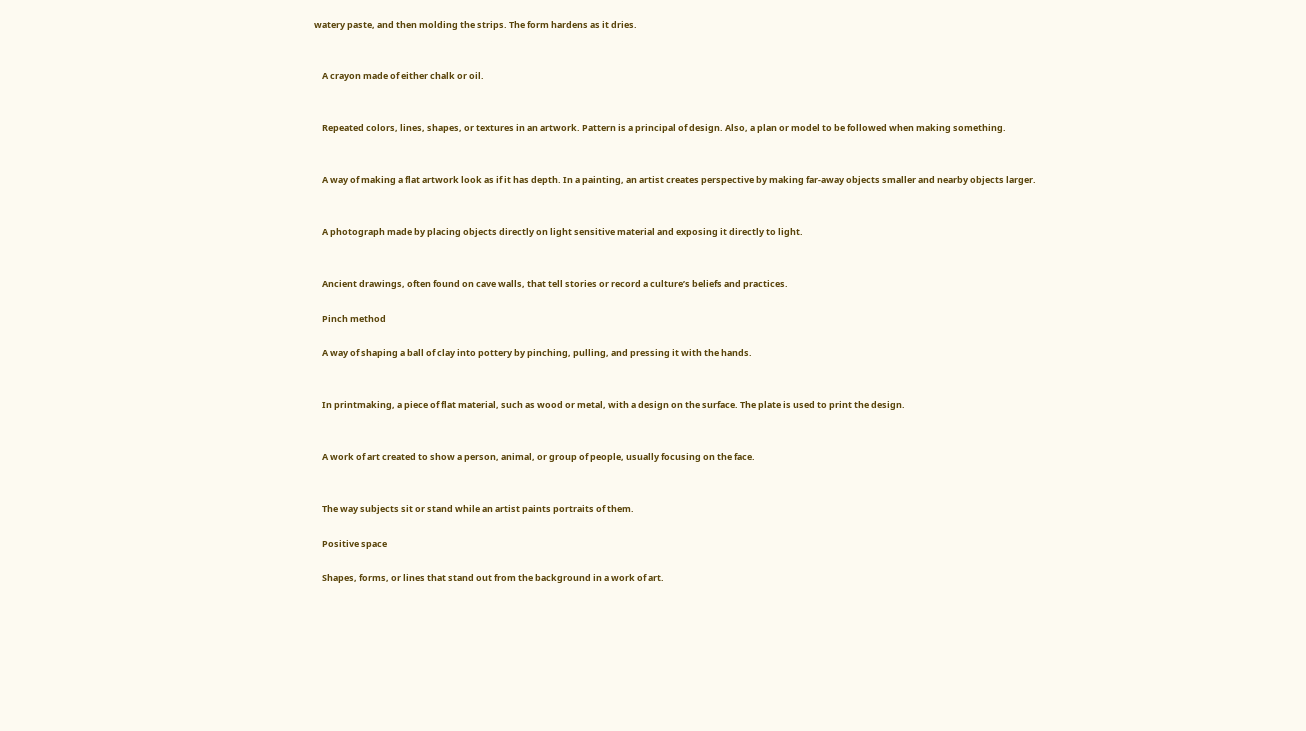watery paste, and then molding the strips. The form hardens as it dries.


    A crayon made of either chalk or oil.


    Repeated colors, lines, shapes, or textures in an artwork. Pattern is a principal of design. Also, a plan or model to be followed when making something.


    A way of making a flat artwork look as if it has depth. In a painting, an artist creates perspective by making far-away objects smaller and nearby objects larger.


    A photograph made by placing objects directly on light sensitive material and exposing it directly to light.


    Ancient drawings, often found on cave walls, that tell stories or record a culture’s beliefs and practices.

    Pinch method

    A way of shaping a ball of clay into pottery by pinching, pulling, and pressing it with the hands.


    In printmaking, a piece of flat material, such as wood or metal, with a design on the surface. The plate is used to print the design.


    A work of art created to show a person, animal, or group of people, usually focusing on the face.


    The way subjects sit or stand while an artist paints portraits of them.

    Positive space

    Shapes, forms, or lines that stand out from the background in a work of art.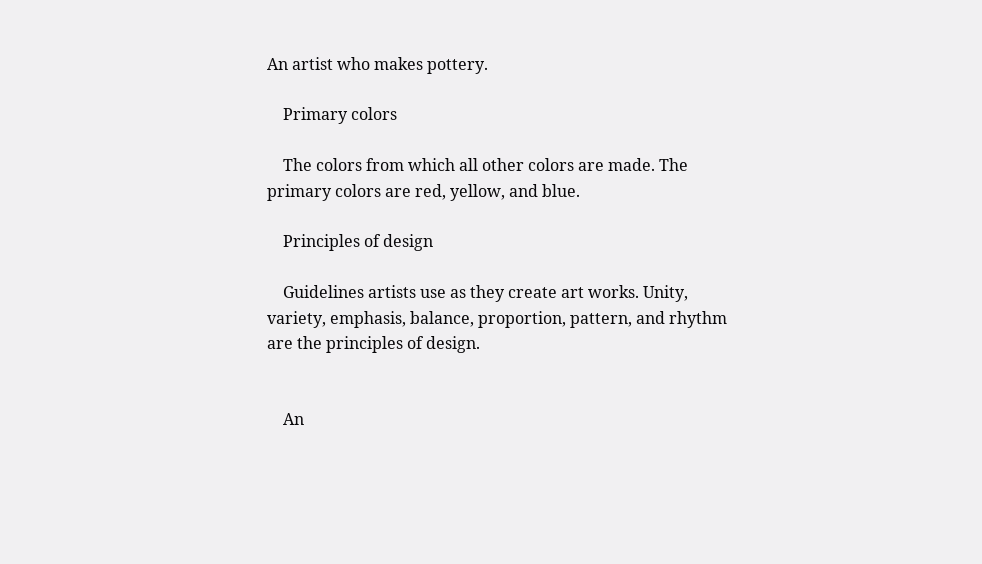An artist who makes pottery.

    Primary colors

    The colors from which all other colors are made. The primary colors are red, yellow, and blue.

    Principles of design

    Guidelines artists use as they create art works. Unity, variety, emphasis, balance, proportion, pattern, and rhythm are the principles of design.


    An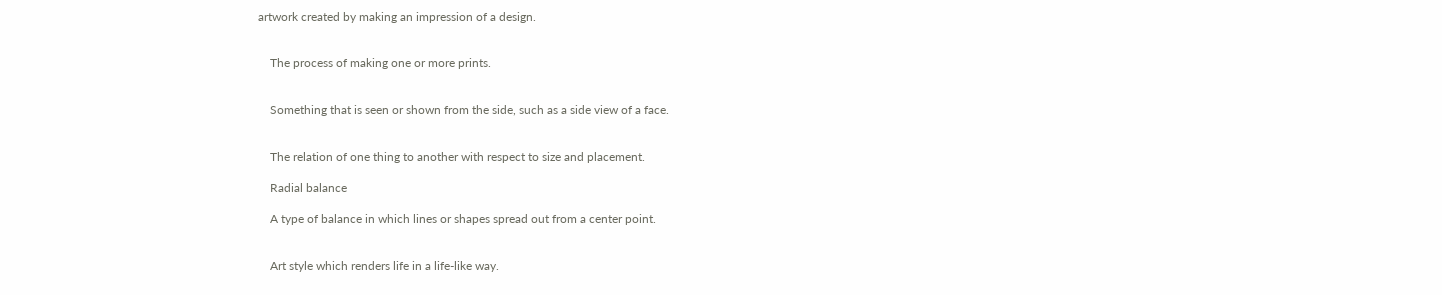artwork created by making an impression of a design.


    The process of making one or more prints.


    Something that is seen or shown from the side, such as a side view of a face.


    The relation of one thing to another with respect to size and placement.

    Radial balance

    A type of balance in which lines or shapes spread out from a center point.


    Art style which renders life in a life-like way.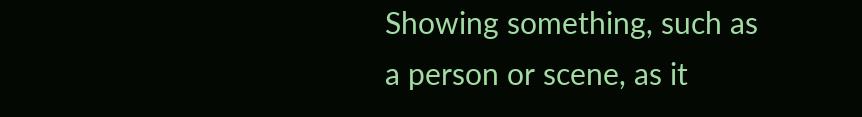Showing something, such as a person or scene, as it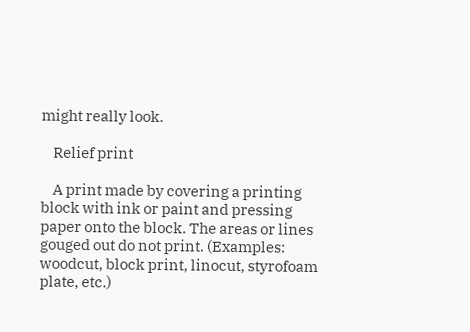might really look.

    Relief print

    A print made by covering a printing block with ink or paint and pressing paper onto the block. The areas or lines gouged out do not print. (Examples: woodcut, block print, linocut, styrofoam plate, etc.)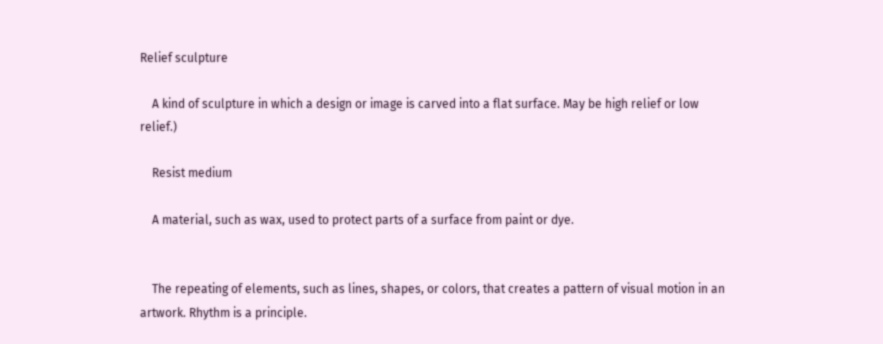Relief sculpture

    A kind of sculpture in which a design or image is carved into a flat surface. May be high relief or low relief.)

    Resist medium

    A material, such as wax, used to protect parts of a surface from paint or dye.


    The repeating of elements, such as lines, shapes, or colors, that creates a pattern of visual motion in an artwork. Rhythm is a principle.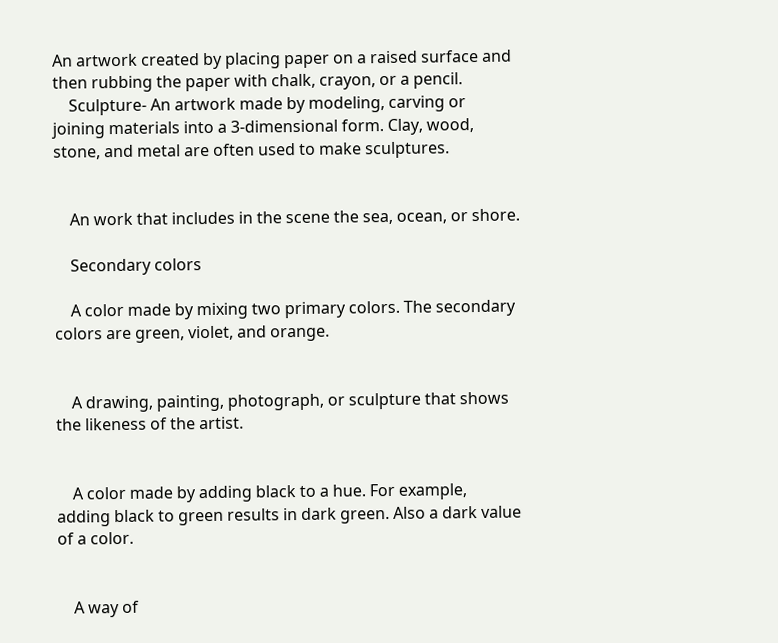An artwork created by placing paper on a raised surface and then rubbing the paper with chalk, crayon, or a pencil.
    Sculpture- An artwork made by modeling, carving or joining materials into a 3-dimensional form. Clay, wood, stone, and metal are often used to make sculptures.


    An work that includes in the scene the sea, ocean, or shore.

    Secondary colors

    A color made by mixing two primary colors. The secondary colors are green, violet, and orange.


    A drawing, painting, photograph, or sculpture that shows the likeness of the artist.


    A color made by adding black to a hue. For example, adding black to green results in dark green. Also a dark value of a color.


    A way of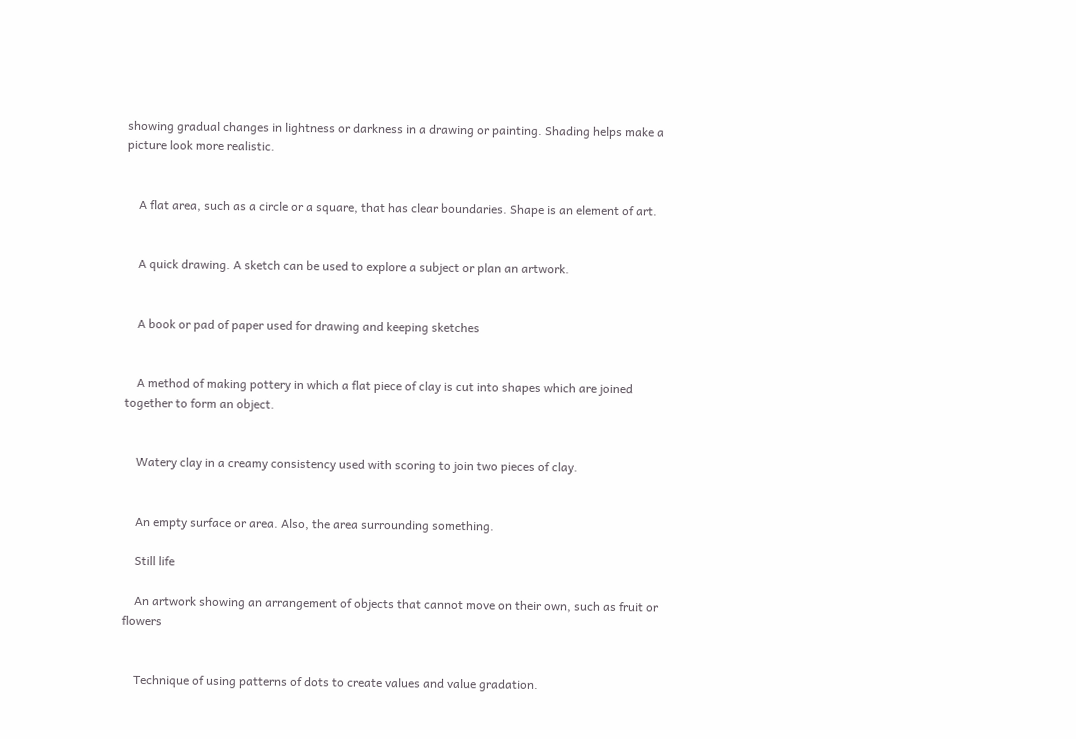showing gradual changes in lightness or darkness in a drawing or painting. Shading helps make a picture look more realistic.


    A flat area, such as a circle or a square, that has clear boundaries. Shape is an element of art.


    A quick drawing. A sketch can be used to explore a subject or plan an artwork.


    A book or pad of paper used for drawing and keeping sketches


    A method of making pottery in which a flat piece of clay is cut into shapes which are joined together to form an object.


    Watery clay in a creamy consistency used with scoring to join two pieces of clay.


    An empty surface or area. Also, the area surrounding something.

    Still life

    An artwork showing an arrangement of objects that cannot move on their own, such as fruit or flowers


    Technique of using patterns of dots to create values and value gradation.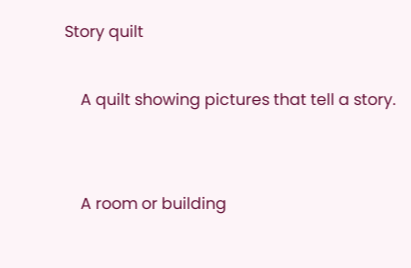Story quilt

    A quilt showing pictures that tell a story.


    A room or building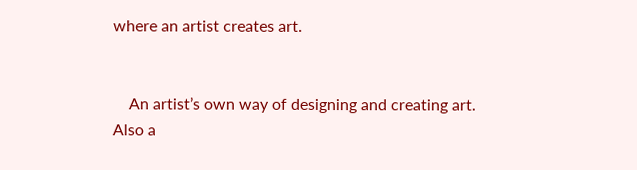where an artist creates art.


    An artist’s own way of designing and creating art. Also a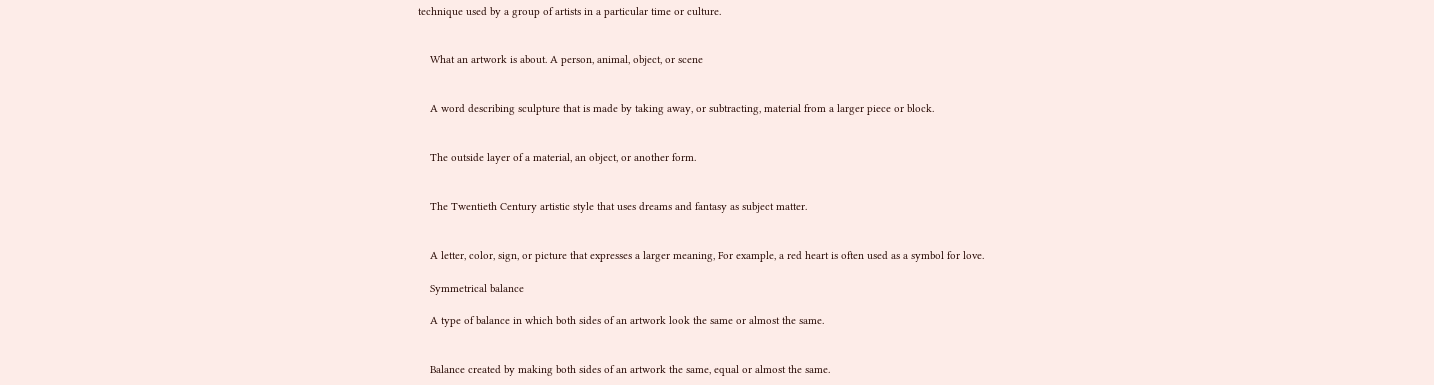technique used by a group of artists in a particular time or culture.


    What an artwork is about. A person, animal, object, or scene


    A word describing sculpture that is made by taking away, or subtracting, material from a larger piece or block.


    The outside layer of a material, an object, or another form.


    The Twentieth Century artistic style that uses dreams and fantasy as subject matter.


    A letter, color, sign, or picture that expresses a larger meaning, For example, a red heart is often used as a symbol for love.

    Symmetrical balance

    A type of balance in which both sides of an artwork look the same or almost the same.


    Balance created by making both sides of an artwork the same, equal or almost the same.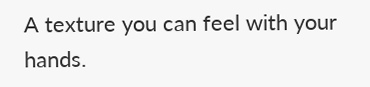A texture you can feel with your hands.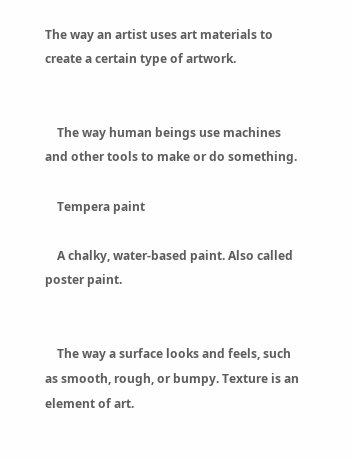The way an artist uses art materials to create a certain type of artwork.


    The way human beings use machines and other tools to make or do something.

    Tempera paint

    A chalky, water-based paint. Also called poster paint.


    The way a surface looks and feels, such as smooth, rough, or bumpy. Texture is an element of art.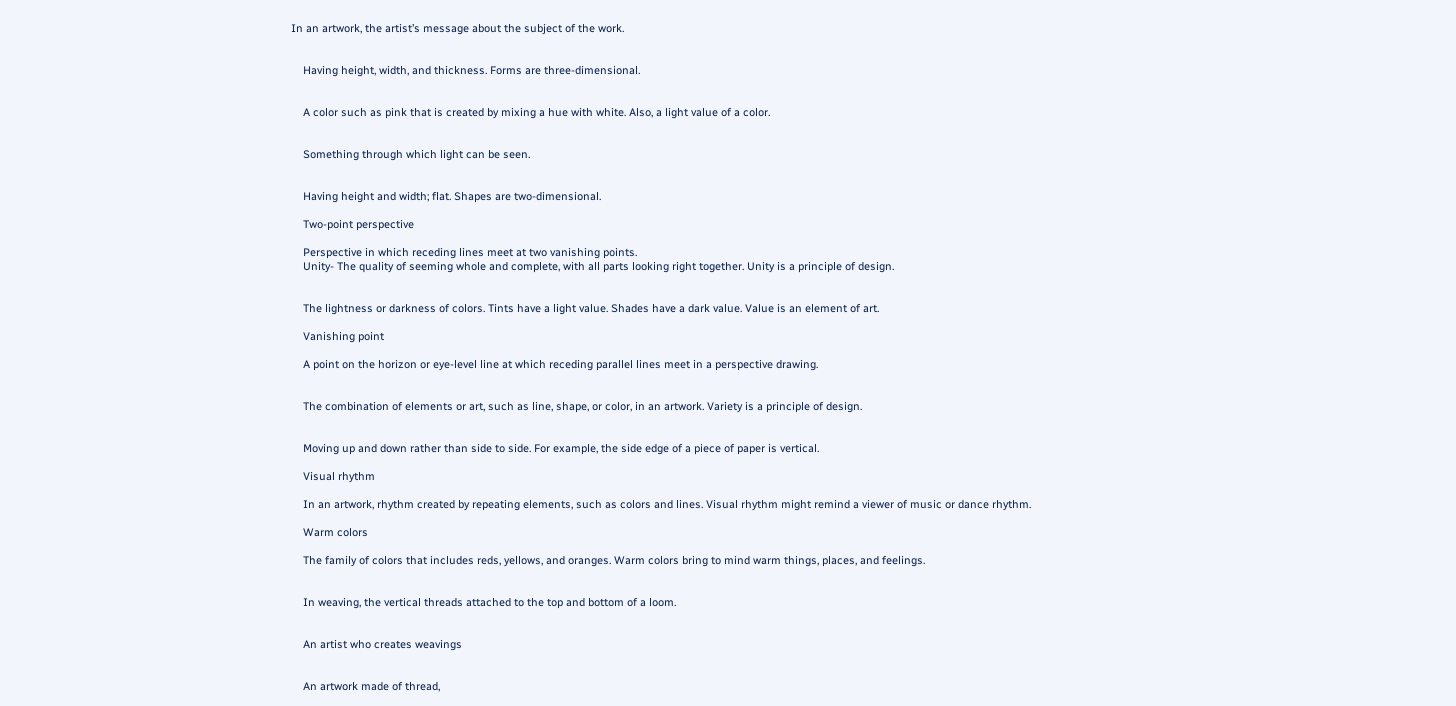In an artwork, the artist’s message about the subject of the work.


    Having height, width, and thickness. Forms are three-dimensional.


    A color such as pink that is created by mixing a hue with white. Also, a light value of a color.


    Something through which light can be seen.


    Having height and width; flat. Shapes are two-dimensional.

    Two-point perspective

    Perspective in which receding lines meet at two vanishing points.
    Unity- The quality of seeming whole and complete, with all parts looking right together. Unity is a principle of design.


    The lightness or darkness of colors. Tints have a light value. Shades have a dark value. Value is an element of art.

    Vanishing point

    A point on the horizon or eye-level line at which receding parallel lines meet in a perspective drawing.


    The combination of elements or art, such as line, shape, or color, in an artwork. Variety is a principle of design.


    Moving up and down rather than side to side. For example, the side edge of a piece of paper is vertical.

    Visual rhythm

    In an artwork, rhythm created by repeating elements, such as colors and lines. Visual rhythm might remind a viewer of music or dance rhythm.

    Warm colors

    The family of colors that includes reds, yellows, and oranges. Warm colors bring to mind warm things, places, and feelings.


    In weaving, the vertical threads attached to the top and bottom of a loom.


    An artist who creates weavings


    An artwork made of thread,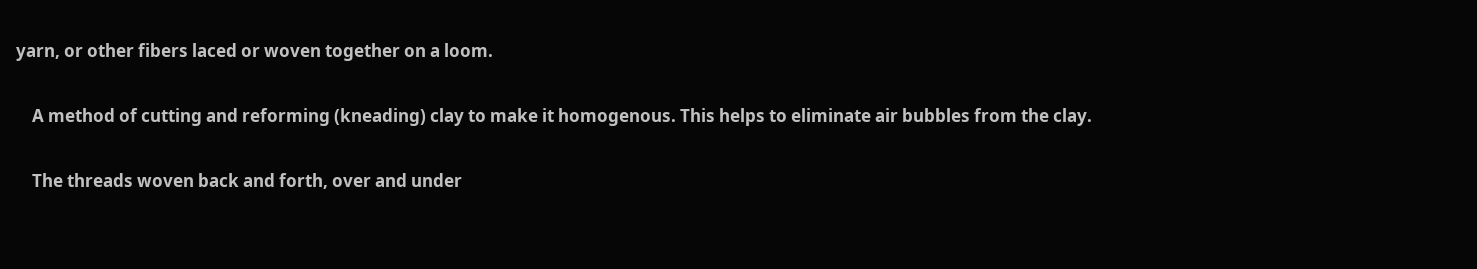yarn, or other fibers laced or woven together on a loom.


    A method of cutting and reforming (kneading) clay to make it homogenous. This helps to eliminate air bubbles from the clay.


    The threads woven back and forth, over and under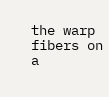the warp fibers on a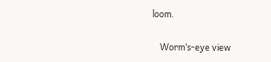loom.

    Worm’s-eye view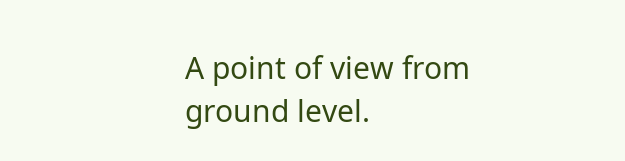A point of view from ground level.